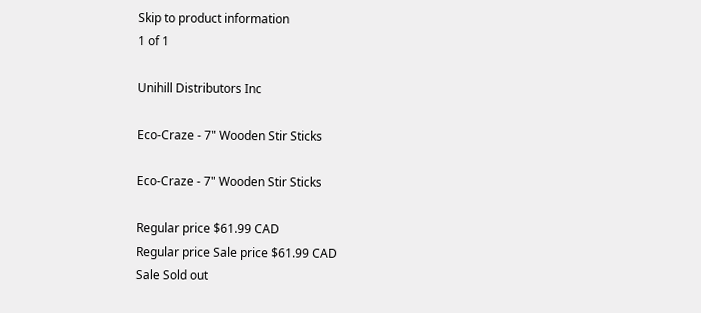Skip to product information
1 of 1

Unihill Distributors Inc

Eco-Craze - 7" Wooden Stir Sticks

Eco-Craze - 7" Wooden Stir Sticks

Regular price $61.99 CAD
Regular price Sale price $61.99 CAD
Sale Sold out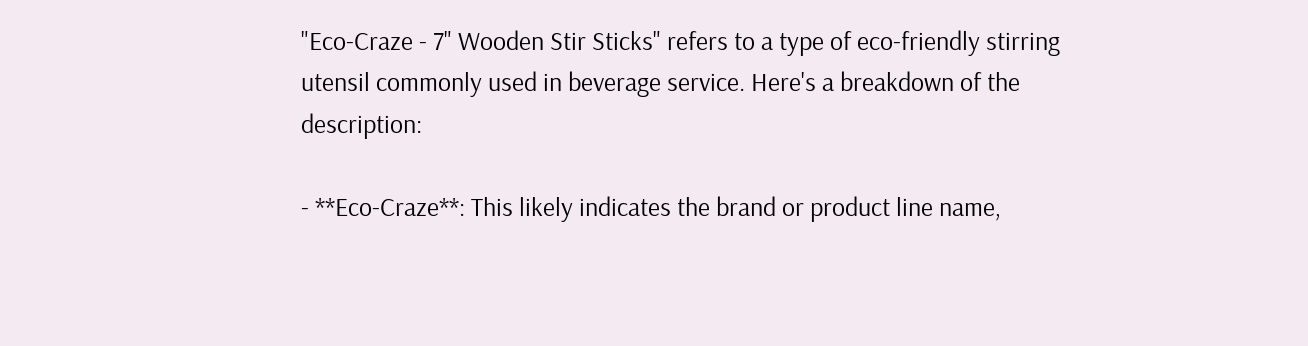"Eco-Craze - 7" Wooden Stir Sticks" refers to a type of eco-friendly stirring utensil commonly used in beverage service. Here's a breakdown of the description:

- **Eco-Craze**: This likely indicates the brand or product line name,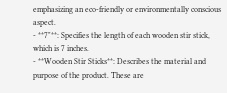emphasizing an eco-friendly or environmentally conscious aspect.
- **7"**: Specifies the length of each wooden stir stick, which is 7 inches.
- **Wooden Stir Sticks**: Describes the material and purpose of the product. These are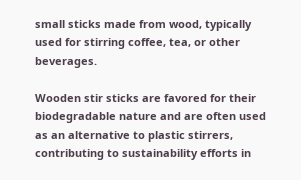small sticks made from wood, typically used for stirring coffee, tea, or other beverages.

Wooden stir sticks are favored for their biodegradable nature and are often used as an alternative to plastic stirrers, contributing to sustainability efforts in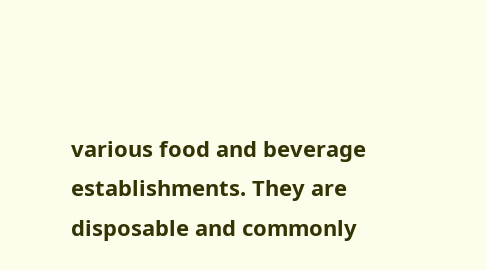various food and beverage establishments. They are disposable and commonly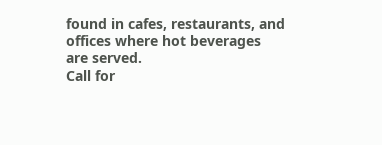found in cafes, restaurants, and offices where hot beverages are served.
Call for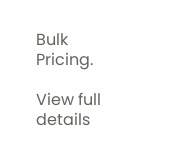Bulk Pricing.

View full details